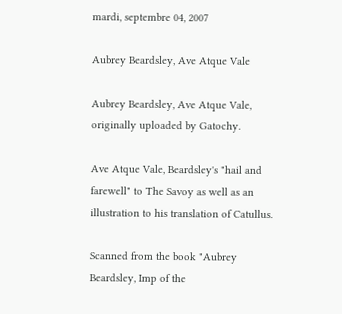mardi, septembre 04, 2007

Aubrey Beardsley, Ave Atque Vale

Aubrey Beardsley, Ave Atque Vale, originally uploaded by Gatochy.

Ave Atque Vale, Beardsley's "hail and farewell" to The Savoy as well as an illustration to his translation of Catullus.

Scanned from the book "Aubrey Beardsley, Imp of the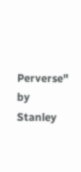Perverse" by Stanley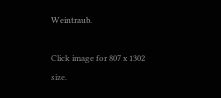Weintraub.

Click image for 807 x 1302 size.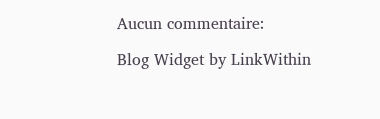Aucun commentaire:

Blog Widget by LinkWithin